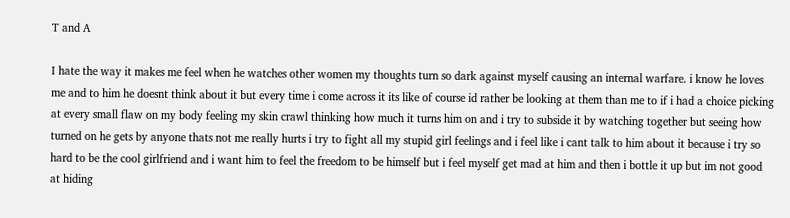T and A

I hate the way it makes me feel when he watches other women my thoughts turn so dark against myself causing an internal warfare. i know he loves me and to him he doesnt think about it but every time i come across it its like of course id rather be looking at them than me to if i had a choice picking at every small flaw on my body feeling my skin crawl thinking how much it turns him on and i try to subside it by watching together but seeing how turned on he gets by anyone thats not me really hurts i try to fight all my stupid girl feelings and i feel like i cant talk to him about it because i try so hard to be the cool girlfriend and i want him to feel the freedom to be himself but i feel myself get mad at him and then i bottle it up but im not good at hiding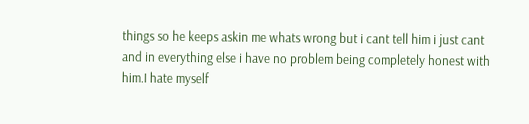things so he keeps askin me whats wrong but i cant tell him i just cant and in everything else i have no problem being completely honest with him.I hate myself